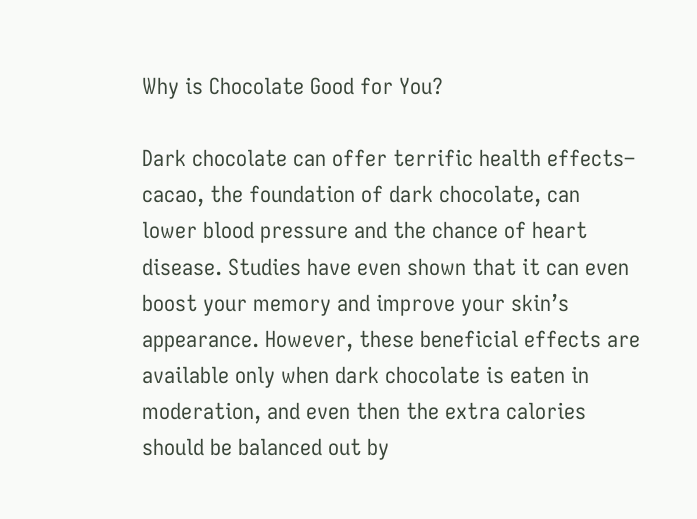Why is Chocolate Good for You?

Dark chocolate can offer terrific health effects– cacao, the foundation of dark chocolate, can lower blood pressure and the chance of heart disease. Studies have even shown that it can even boost your memory and improve your skin’s appearance. However, these beneficial effects are available only when dark chocolate is eaten in moderation, and even then the extra calories should be balanced out by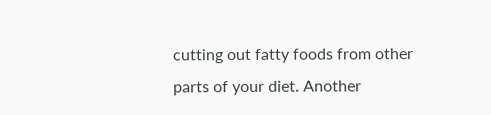cutting out fatty foods from other parts of your diet. Another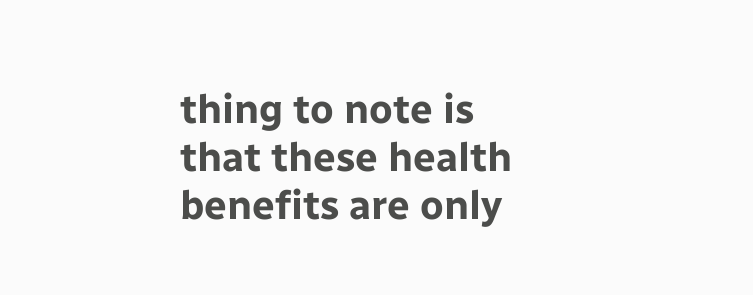thing to note is that these health benefits are only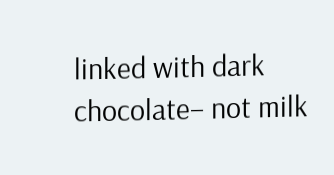linked with dark chocolate– not milk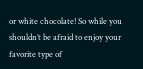or white chocolate! So while you shouldn’t be afraid to enjoy your favorite type of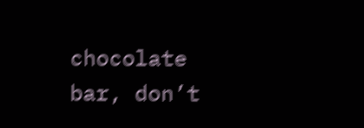chocolate bar, don’t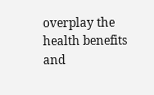overplay the health benefits and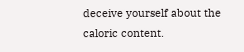deceive yourself about the caloric content.